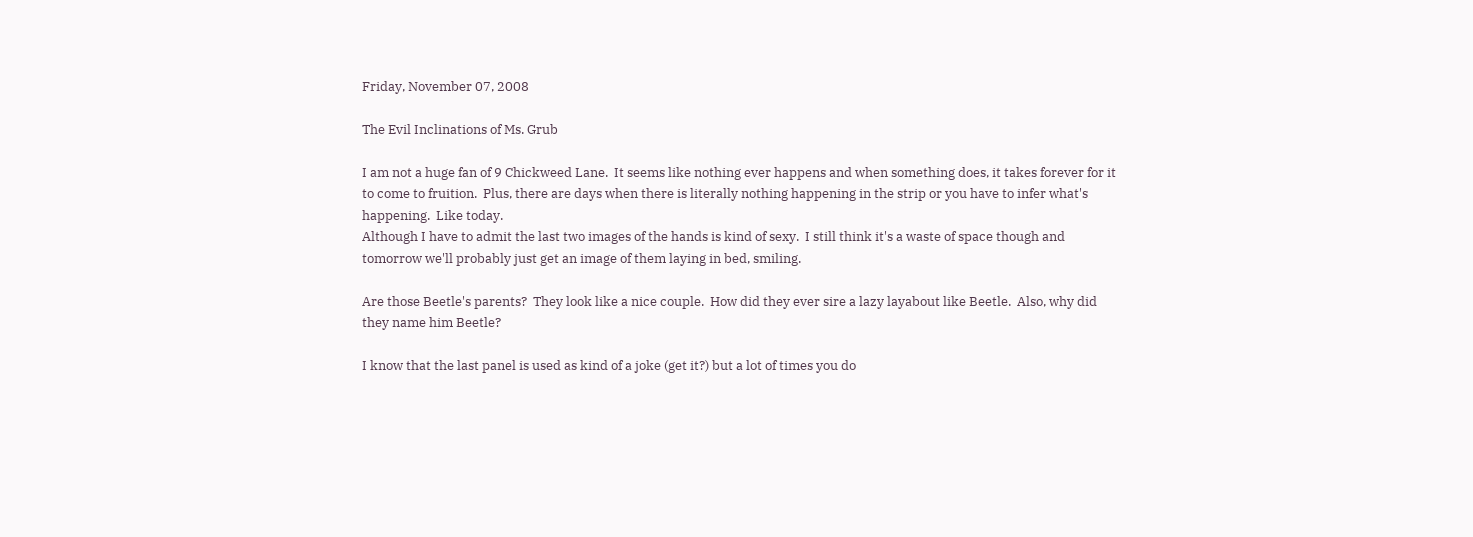Friday, November 07, 2008

The Evil Inclinations of Ms. Grub

I am not a huge fan of 9 Chickweed Lane.  It seems like nothing ever happens and when something does, it takes forever for it to come to fruition.  Plus, there are days when there is literally nothing happening in the strip or you have to infer what's happening.  Like today.
Although I have to admit the last two images of the hands is kind of sexy.  I still think it's a waste of space though and tomorrow we'll probably just get an image of them laying in bed, smiling.

Are those Beetle's parents?  They look like a nice couple.  How did they ever sire a lazy layabout like Beetle.  Also, why did they name him Beetle?

I know that the last panel is used as kind of a joke (get it?) but a lot of times you do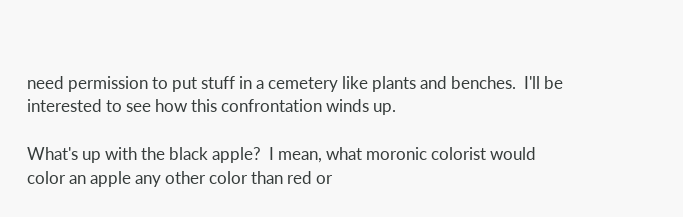need permission to put stuff in a cemetery like plants and benches.  I'll be interested to see how this confrontation winds up.

What's up with the black apple?  I mean, what moronic colorist would color an apple any other color than red or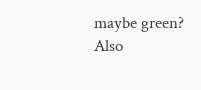maybe green?    Also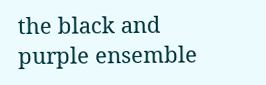the black and purple ensemble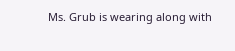Ms. Grub is wearing along with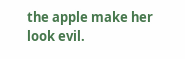the apple make her look evil.